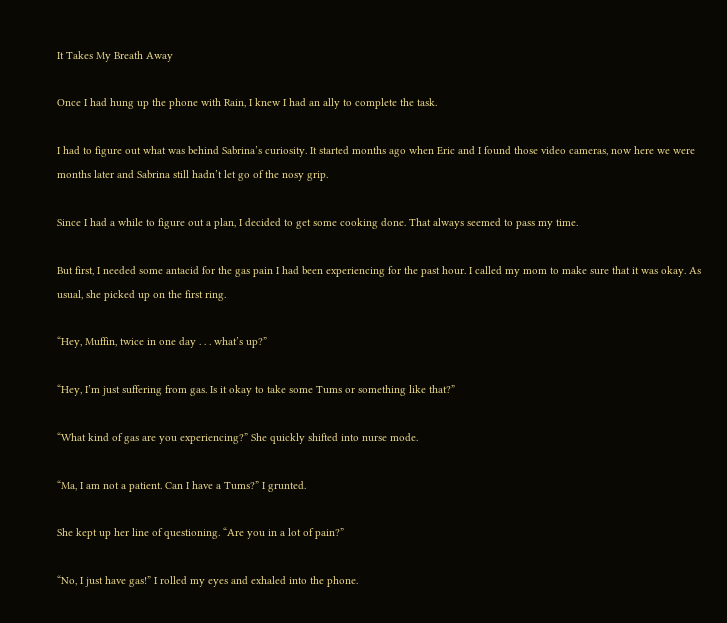It Takes My Breath Away

Once I had hung up the phone with Rain, I knew I had an ally to complete the task.

I had to figure out what was behind Sabrina’s curiosity. It started months ago when Eric and I found those video cameras, now here we were months later and Sabrina still hadn’t let go of the nosy grip.

Since I had a while to figure out a plan, I decided to get some cooking done. That always seemed to pass my time.

But first, I needed some antacid for the gas pain I had been experiencing for the past hour. I called my mom to make sure that it was okay. As usual, she picked up on the first ring.

“Hey, Muffin, twice in one day . . . what’s up?”

“Hey, I’m just suffering from gas. Is it okay to take some Tums or something like that?”

“What kind of gas are you experiencing?” She quickly shifted into nurse mode.

“Ma, I am not a patient. Can I have a Tums?” I grunted.

She kept up her line of questioning. “Are you in a lot of pain?”

“No, I just have gas!” I rolled my eyes and exhaled into the phone.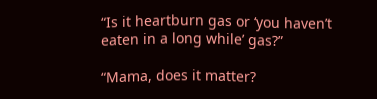“Is it heartburn gas or ‘you haven’t eaten in a long while’ gas?”

“Mama, does it matter?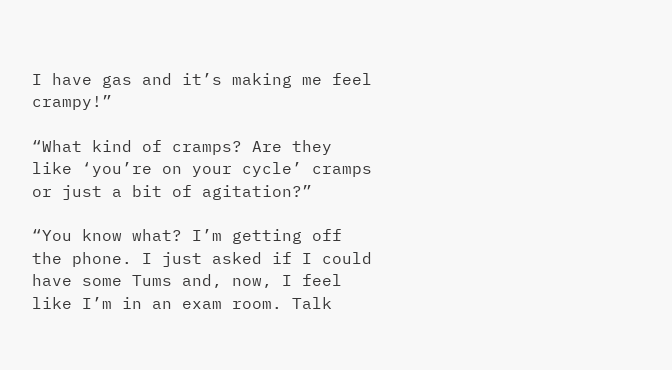I have gas and it’s making me feel crampy!”

“What kind of cramps? Are they like ‘you’re on your cycle’ cramps or just a bit of agitation?”

“You know what? I’m getting off the phone. I just asked if I could have some Tums and, now, I feel like I’m in an exam room. Talk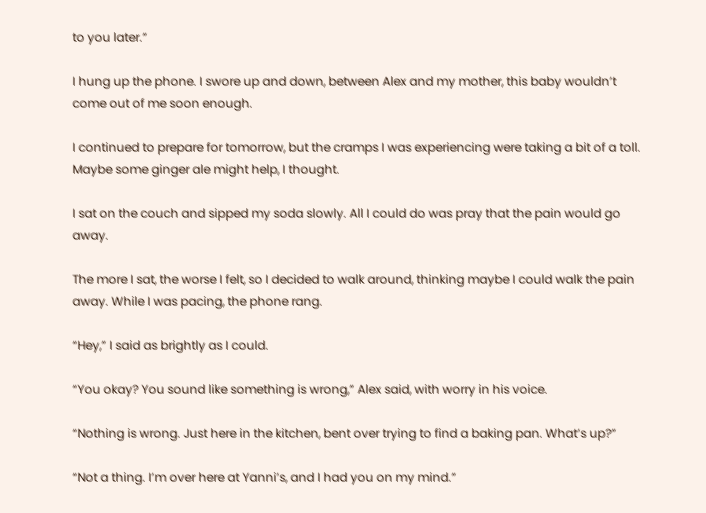to you later.”

I hung up the phone. I swore up and down, between Alex and my mother, this baby wouldn’t come out of me soon enough.

I continued to prepare for tomorrow, but the cramps I was experiencing were taking a bit of a toll. Maybe some ginger ale might help, I thought.

I sat on the couch and sipped my soda slowly. All I could do was pray that the pain would go away.

The more I sat, the worse I felt, so I decided to walk around, thinking maybe I could walk the pain away. While I was pacing, the phone rang.

“Hey,” I said as brightly as I could.

“You okay? You sound like something is wrong,” Alex said, with worry in his voice.

“Nothing is wrong. Just here in the kitchen, bent over trying to find a baking pan. What’s up?”

“Not a thing. I’m over here at Yanni’s, and I had you on my mind.”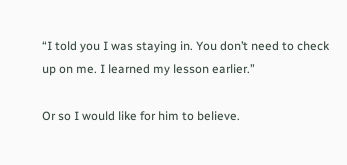“I told you I was staying in. You don’t need to check up on me. I learned my lesson earlier.”

Or so I would like for him to believe.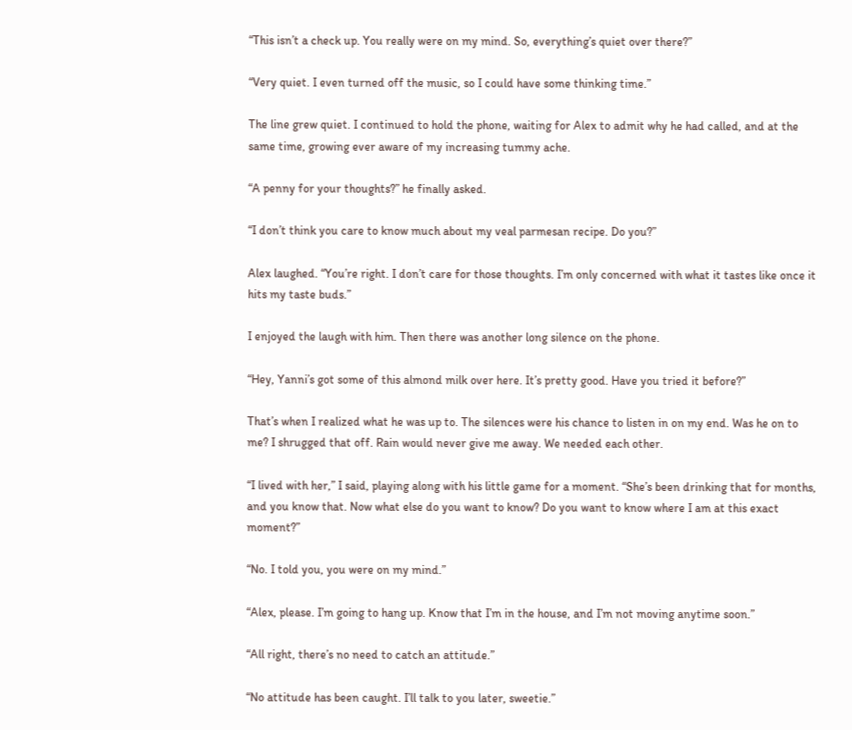“This isn’t a check up. You really were on my mind. So, everything’s quiet over there?”

“Very quiet. I even turned off the music, so I could have some thinking time.”

The line grew quiet. I continued to hold the phone, waiting for Alex to admit why he had called, and at the same time, growing ever aware of my increasing tummy ache.

“A penny for your thoughts?” he finally asked.

“I don’t think you care to know much about my veal parmesan recipe. Do you?”

Alex laughed. “You’re right. I don’t care for those thoughts. I’m only concerned with what it tastes like once it hits my taste buds.”

I enjoyed the laugh with him. Then there was another long silence on the phone.

“Hey, Yanni’s got some of this almond milk over here. It’s pretty good. Have you tried it before?”

That’s when I realized what he was up to. The silences were his chance to listen in on my end. Was he on to me? I shrugged that off. Rain would never give me away. We needed each other.

“I lived with her,” I said, playing along with his little game for a moment. “She’s been drinking that for months, and you know that. Now what else do you want to know? Do you want to know where I am at this exact moment?”

“No. I told you, you were on my mind.”

“Alex, please. I’m going to hang up. Know that I’m in the house, and I’m not moving anytime soon.”

“All right, there’s no need to catch an attitude.”

“No attitude has been caught. I’ll talk to you later, sweetie.”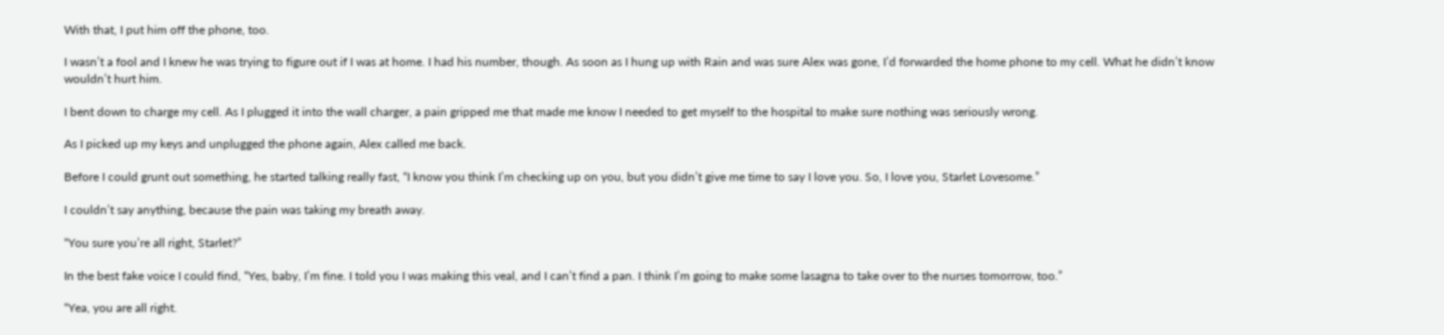With that, I put him off the phone, too.

I wasn’t a fool and I knew he was trying to figure out if I was at home. I had his number, though. As soon as I hung up with Rain and was sure Alex was gone, I’d forwarded the home phone to my cell. What he didn’t know wouldn’t hurt him.

I bent down to charge my cell. As I plugged it into the wall charger, a pain gripped me that made me know I needed to get myself to the hospital to make sure nothing was seriously wrong.

As I picked up my keys and unplugged the phone again, Alex called me back.

Before I could grunt out something, he started talking really fast, “I know you think I’m checking up on you, but you didn’t give me time to say I love you. So, I love you, Starlet Lovesome.”

I couldn’t say anything, because the pain was taking my breath away.

“You sure you’re all right, Starlet?”

In the best fake voice I could find, “Yes, baby, I’m fine. I told you I was making this veal, and I can’t find a pan. I think I’m going to make some lasagna to take over to the nurses tomorrow, too.”

“Yea, you are all right.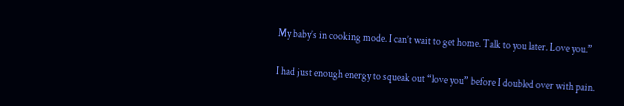My baby’s in cooking mode. I can’t wait to get home. Talk to you later. Love you.”

I had just enough energy to squeak out “love you” before I doubled over with pain.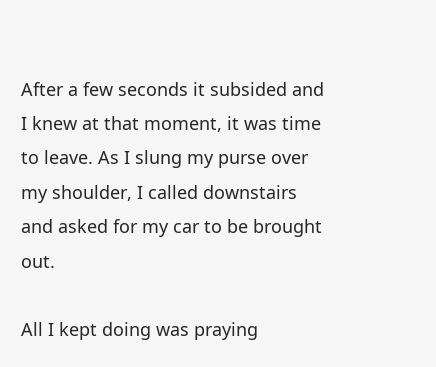After a few seconds it subsided and I knew at that moment, it was time to leave. As I slung my purse over my shoulder, I called downstairs and asked for my car to be brought out.

All I kept doing was praying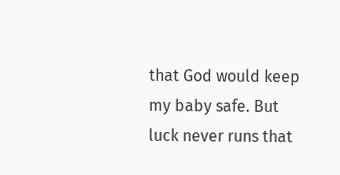that God would keep my baby safe. But luck never runs that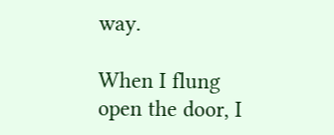way.

When I flung open the door, I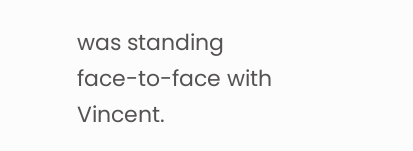was standing face-to-face with Vincent.